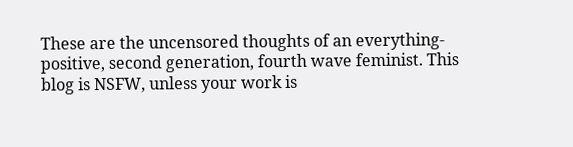These are the uncensored thoughts of an everything-positive, second generation, fourth wave feminist. This blog is NSFW, unless your work is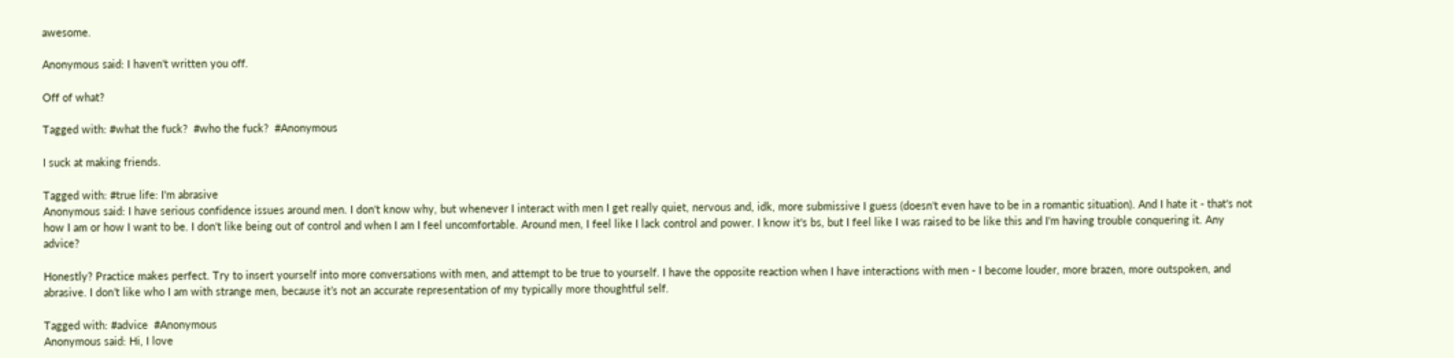awesome.

Anonymous said: I haven't written you off.

Off of what?

Tagged with: #what the fuck?  #who the fuck?  #Anonymous

I suck at making friends.

Tagged with: #true life: I'm abrasive
Anonymous said: I have serious confidence issues around men. I don't know why, but whenever I interact with men I get really quiet, nervous and, idk, more submissive I guess (doesn't even have to be in a romantic situation). And I hate it - that's not how I am or how I want to be. I don't like being out of control and when I am I feel uncomfortable. Around men, I feel like I lack control and power. I know it's bs, but I feel like I was raised to be like this and I'm having trouble conquering it. Any advice?

Honestly? Practice makes perfect. Try to insert yourself into more conversations with men, and attempt to be true to yourself. I have the opposite reaction when I have interactions with men - I become louder, more brazen, more outspoken, and abrasive. I don’t like who I am with strange men, because it’s not an accurate representation of my typically more thoughtful self.

Tagged with: #advice  #Anonymous
Anonymous said: Hi, I love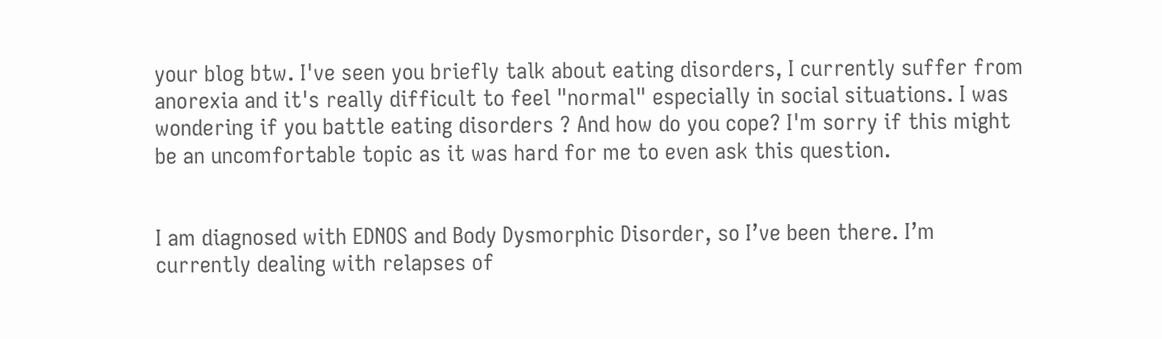your blog btw. I've seen you briefly talk about eating disorders, I currently suffer from anorexia and it's really difficult to feel "normal" especially in social situations. I was wondering if you battle eating disorders ? And how do you cope? I'm sorry if this might be an uncomfortable topic as it was hard for me to even ask this question.


I am diagnosed with EDNOS and Body Dysmorphic Disorder, so I’ve been there. I’m currently dealing with relapses of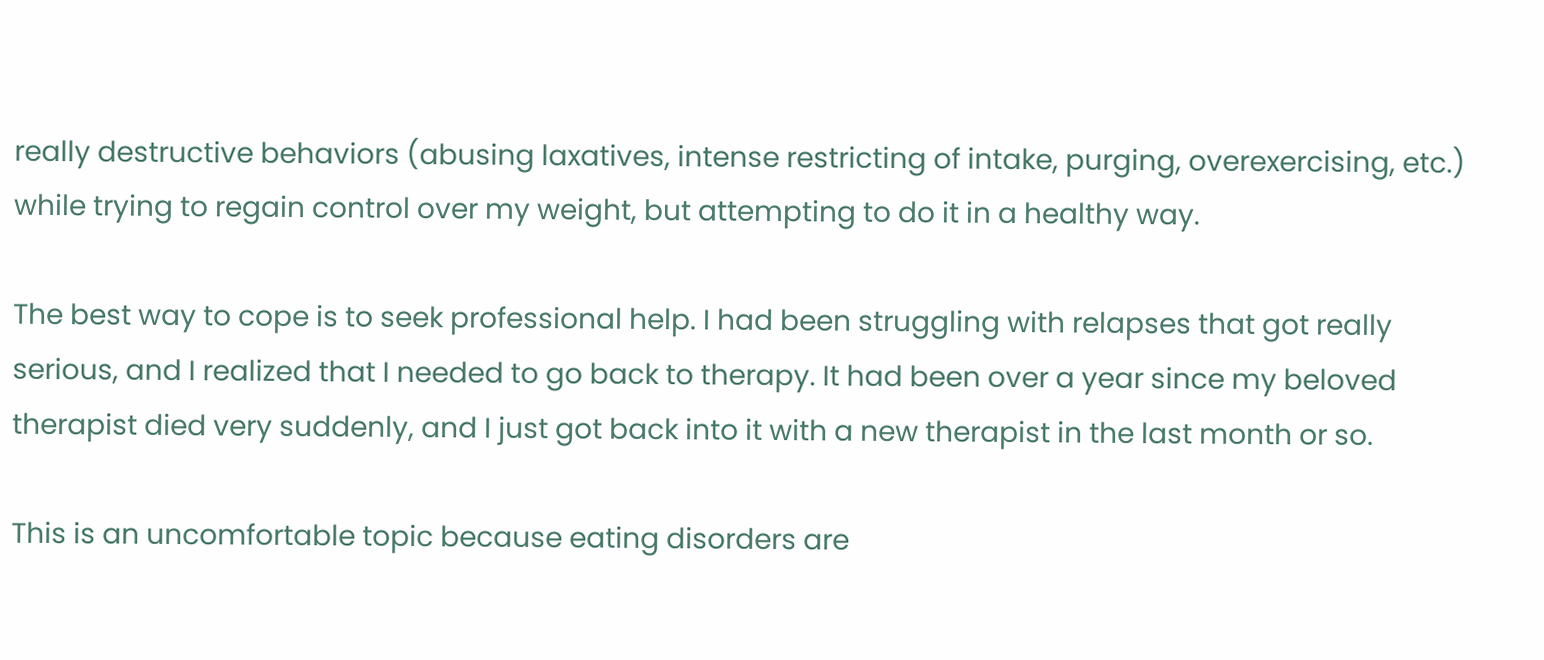really destructive behaviors (abusing laxatives, intense restricting of intake, purging, overexercising, etc.) while trying to regain control over my weight, but attempting to do it in a healthy way.

The best way to cope is to seek professional help. I had been struggling with relapses that got really serious, and I realized that I needed to go back to therapy. It had been over a year since my beloved therapist died very suddenly, and I just got back into it with a new therapist in the last month or so.

This is an uncomfortable topic because eating disorders are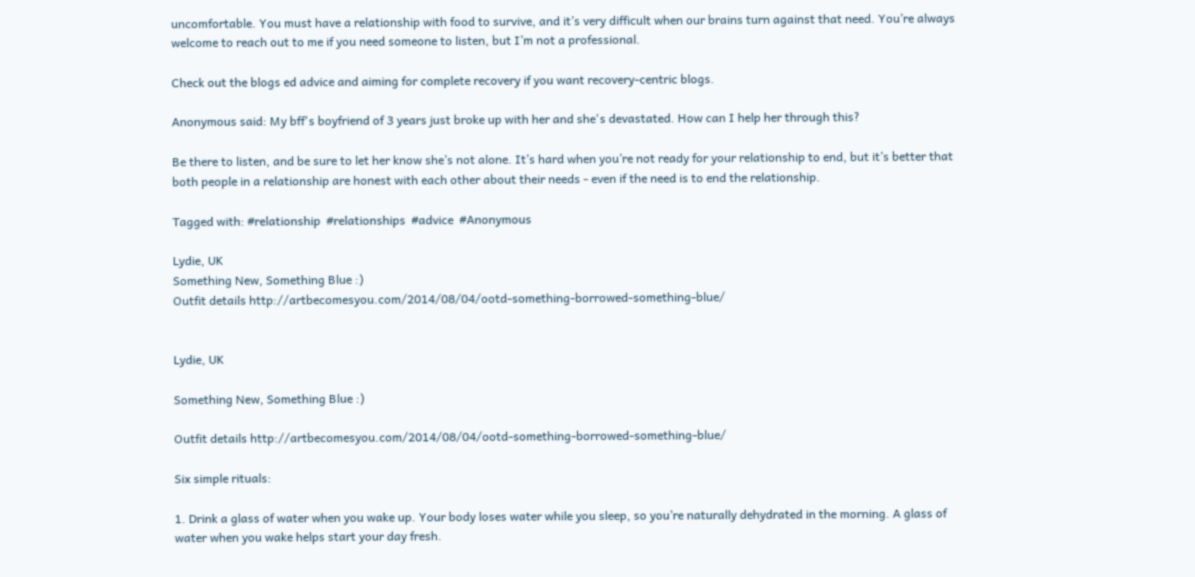uncomfortable. You must have a relationship with food to survive, and it’s very difficult when our brains turn against that need. You’re always welcome to reach out to me if you need someone to listen, but I’m not a professional.

Check out the blogs ed advice and aiming for complete recovery if you want recovery-centric blogs.

Anonymous said: My bff's boyfriend of 3 years just broke up with her and she's devastated. How can I help her through this?

Be there to listen, and be sure to let her know she’s not alone. It’s hard when you’re not ready for your relationship to end, but it’s better that both people in a relationship are honest with each other about their needs - even if the need is to end the relationship.

Tagged with: #relationship  #relationships  #advice  #Anonymous

Lydie, UK
Something New, Something Blue :)
Outfit details http://artbecomesyou.com/2014/08/04/ootd-something-borrowed-something-blue/


Lydie, UK

Something New, Something Blue :)

Outfit details http://artbecomesyou.com/2014/08/04/ootd-something-borrowed-something-blue/

Six simple rituals:

1. Drink a glass of water when you wake up. Your body loses water while you sleep, so you’re naturally dehydrated in the morning. A glass of water when you wake helps start your day fresh.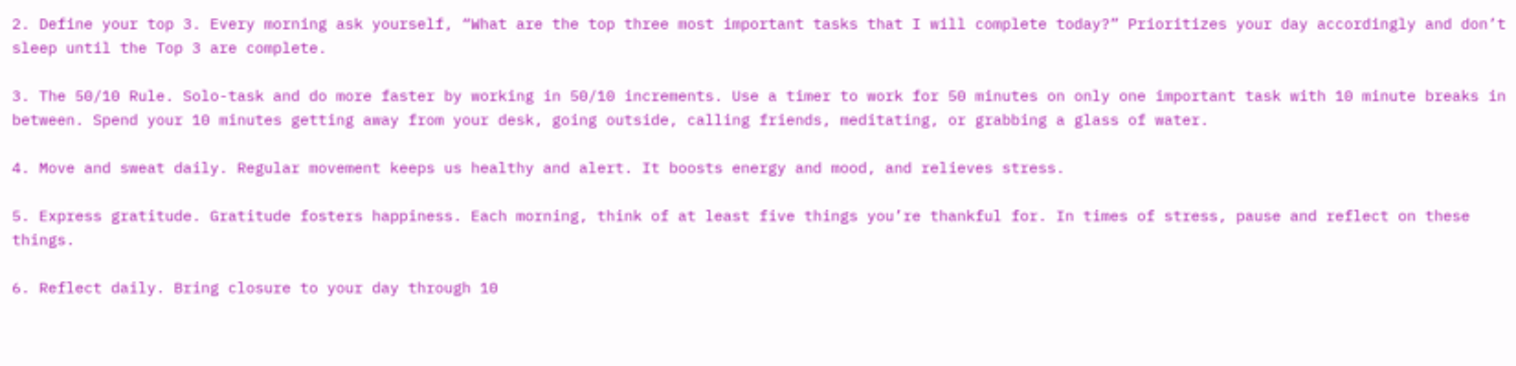2. Define your top 3. Every morning ask yourself, “What are the top three most important tasks that I will complete today?” Prioritizes your day accordingly and don’t sleep until the Top 3 are complete.

3. The 50/10 Rule. Solo-task and do more faster by working in 50/10 increments. Use a timer to work for 50 minutes on only one important task with 10 minute breaks in between. Spend your 10 minutes getting away from your desk, going outside, calling friends, meditating, or grabbing a glass of water.

4. Move and sweat daily. Regular movement keeps us healthy and alert. It boosts energy and mood, and relieves stress.

5. Express gratitude. Gratitude fosters happiness. Each morning, think of at least five things you’re thankful for. In times of stress, pause and reflect on these things.

6. Reflect daily. Bring closure to your day through 10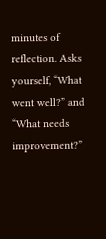minutes of reflection. Asks yourself, “What went well?” and “What needs improvement?”